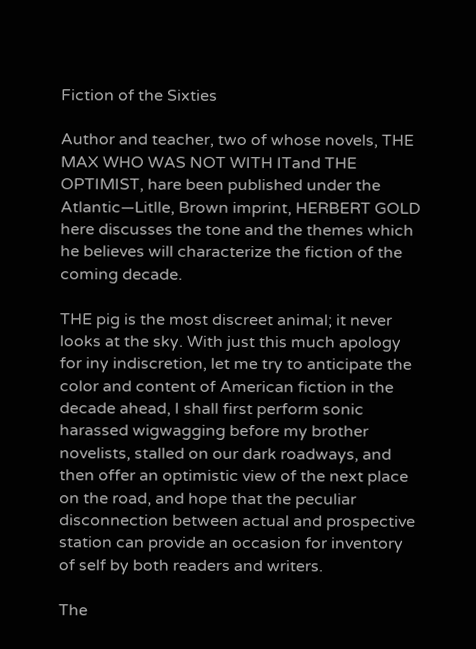Fiction of the Sixties

Author and teacher, two of whose novels, THE MAX WHO WAS NOT WITH ITand THE OPTIMIST, hare been published under the Atlantic—Litlle, Brown imprint, HERBERT GOLD here discusses the tone and the themes which he believes will characterize the fiction of the coming decade.

THE pig is the most discreet animal; it never looks at the sky. With just this much apology for iny indiscretion, let me try to anticipate the color and content of American fiction in the decade ahead, I shall first perform sonic harassed wigwagging before my brother novelists, stalled on our dark roadways, and then offer an optimistic view of the next place on the road, and hope that the peculiar disconnection between actual and prospective station can provide an occasion for inventory of self by both readers and writers.

The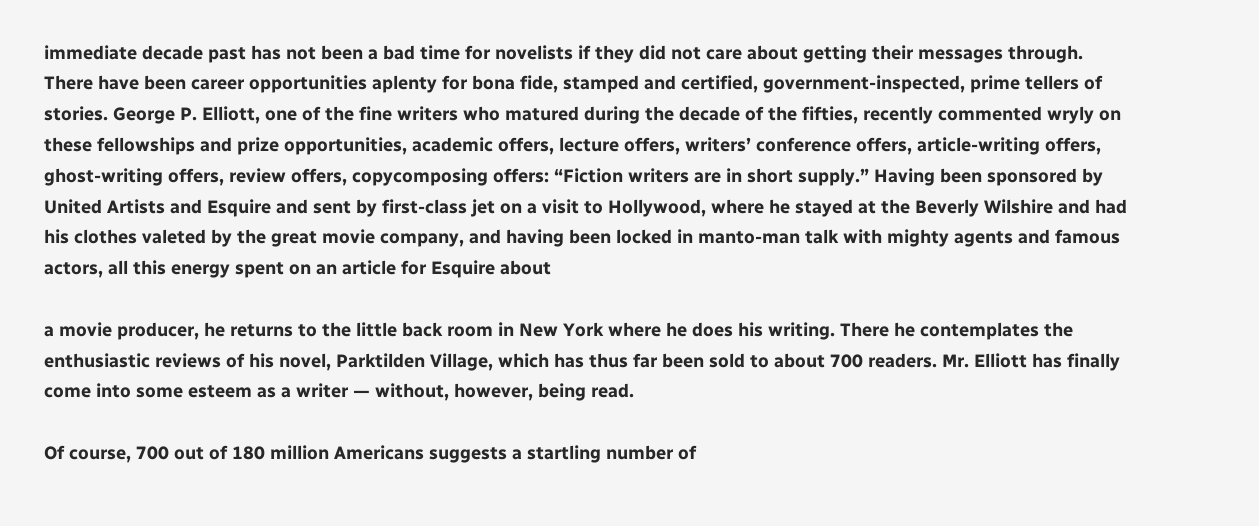immediate decade past has not been a bad time for novelists if they did not care about getting their messages through. There have been career opportunities aplenty for bona fide, stamped and certified, government-inspected, prime tellers of stories. George P. Elliott, one of the fine writers who matured during the decade of the fifties, recently commented wryly on these fellowships and prize opportunities, academic offers, lecture offers, writers’ conference offers, article-writing offers, ghost-writing offers, review offers, copycomposing offers: “Fiction writers are in short supply.” Having been sponsored by United Artists and Esquire and sent by first-class jet on a visit to Hollywood, where he stayed at the Beverly Wilshire and had his clothes valeted by the great movie company, and having been locked in manto-man talk with mighty agents and famous actors, all this energy spent on an article for Esquire about

a movie producer, he returns to the little back room in New York where he does his writing. There he contemplates the enthusiastic reviews of his novel, Parktilden Village, which has thus far been sold to about 700 readers. Mr. Elliott has finally come into some esteem as a writer — without, however, being read.

Of course, 700 out of 180 million Americans suggests a startling number of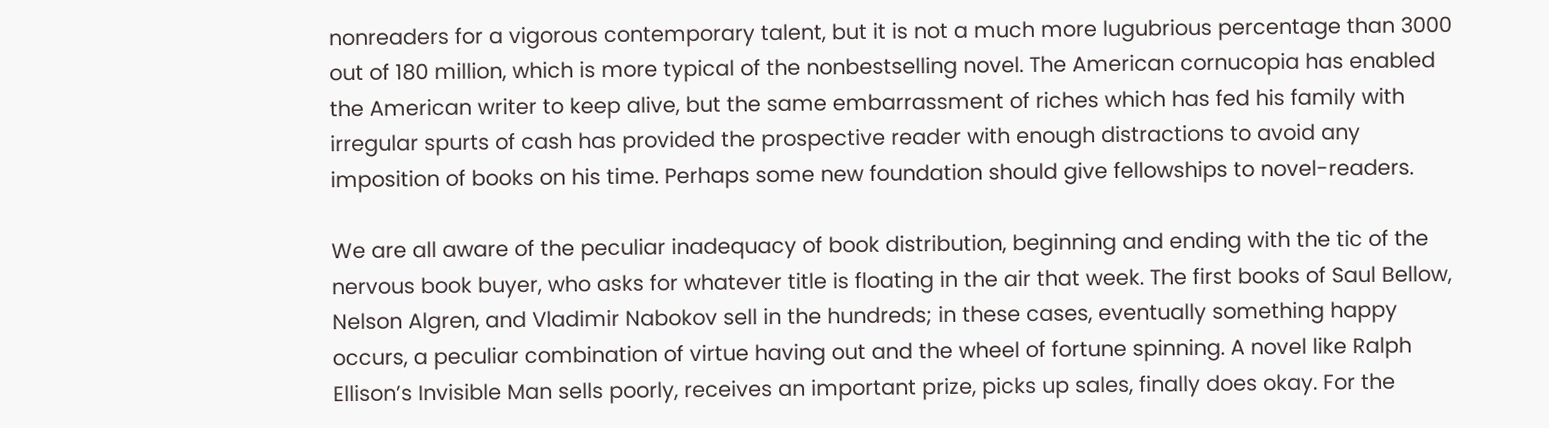nonreaders for a vigorous contemporary talent, but it is not a much more lugubrious percentage than 3000 out of 180 million, which is more typical of the nonbestselling novel. The American cornucopia has enabled the American writer to keep alive, but the same embarrassment of riches which has fed his family with irregular spurts of cash has provided the prospective reader with enough distractions to avoid any imposition of books on his time. Perhaps some new foundation should give fellowships to novel-readers.

We are all aware of the peculiar inadequacy of book distribution, beginning and ending with the tic of the nervous book buyer, who asks for whatever title is floating in the air that week. The first books of Saul Bellow, Nelson Algren, and Vladimir Nabokov sell in the hundreds; in these cases, eventually something happy occurs, a peculiar combination of virtue having out and the wheel of fortune spinning. A novel like Ralph Ellison’s Invisible Man sells poorly, receives an important prize, picks up sales, finally does okay. For the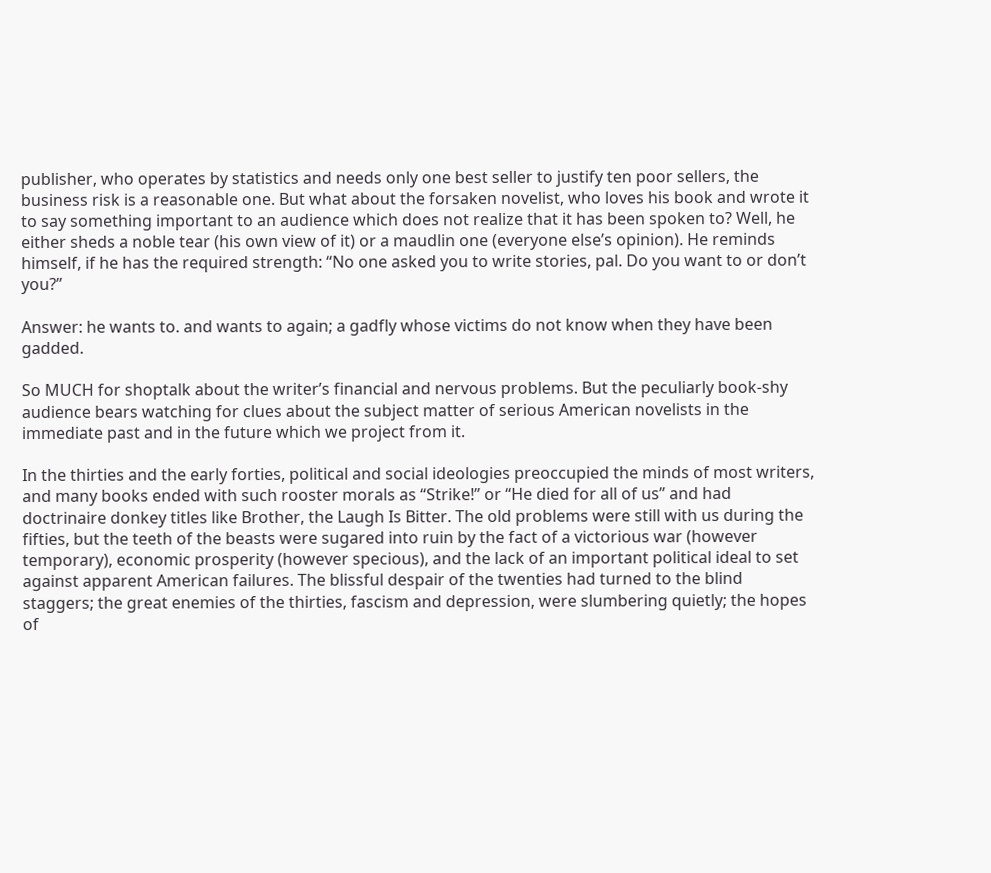publisher, who operates by statistics and needs only one best seller to justify ten poor sellers, the business risk is a reasonable one. But what about the forsaken novelist, who loves his book and wrote it to say something important to an audience which does not realize that it has been spoken to? Well, he either sheds a noble tear (his own view of it) or a maudlin one (everyone else’s opinion). He reminds himself, if he has the required strength: “No one asked you to write stories, pal. Do you want to or don’t you?”

Answer: he wants to. and wants to again; a gadfly whose victims do not know when they have been gadded.

So MUCH for shoptalk about the writer’s financial and nervous problems. But the peculiarly book-shy audience bears watching for clues about the subject matter of serious American novelists in the immediate past and in the future which we project from it.

In the thirties and the early forties, political and social ideologies preoccupied the minds of most writers, and many books ended with such rooster morals as “Strike!” or “He died for all of us” and had doctrinaire donkey titles like Brother, the Laugh Is Bitter. The old problems were still with us during the fifties, but the teeth of the beasts were sugared into ruin by the fact of a victorious war (however temporary), economic prosperity (however specious), and the lack of an important political ideal to set against apparent American failures. The blissful despair of the twenties had turned to the blind staggers; the great enemies of the thirties, fascism and depression, were slumbering quietly; the hopes of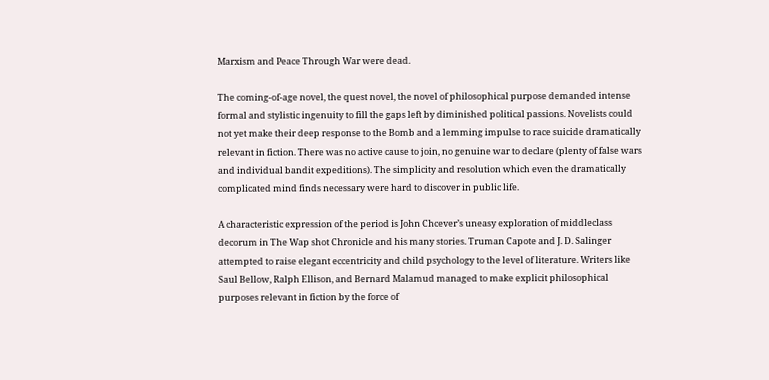Marxism and Peace Through War were dead.

The coming-of-age novel, the quest novel, the novel of philosophical purpose demanded intense formal and stylistic ingenuity to fill the gaps left by diminished political passions. Novelists could not yet make their deep response to the Bomb and a lemming impulse to race suicide dramatically relevant in fiction. There was no active cause to join, no genuine war to declare (plenty of false wars and individual bandit expeditions). The simplicity and resolution which even the dramatically complicated mind finds necessary were hard to discover in public life.

A characteristic expression of the period is John Chcever’s uneasy exploration of middleclass decorum in The Wap shot Chronicle and his many stories. Truman Capote and J. D. Salinger attempted to raise elegant eccentricity and child psychology to the level of literature. Writers like Saul Bellow, Ralph Ellison, and Bernard Malamud managed to make explicit philosophical purposes relevant in fiction by the force of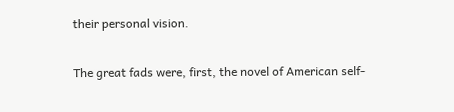their personal vision.

The great fads were, first, the novel of American self-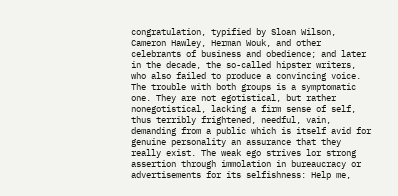congratulation, typified by Sloan Wilson, Cameron Hawley, Herman Wouk, and other celebrants of business and obedience; and later in the decade, the so-called hipster writers, who also failed to produce a convincing voice. The trouble with both groups is a symptomatic one. They are not egotistical, but rather nonegotistical, lacking a firm sense of self, thus terribly frightened, needful, vain, demanding from a public which is itself avid for genuine personality an assurance that they really exist. The weak ego strives lor strong assertion through immolation in bureaucracy or advertisements for its selfishness: Help me,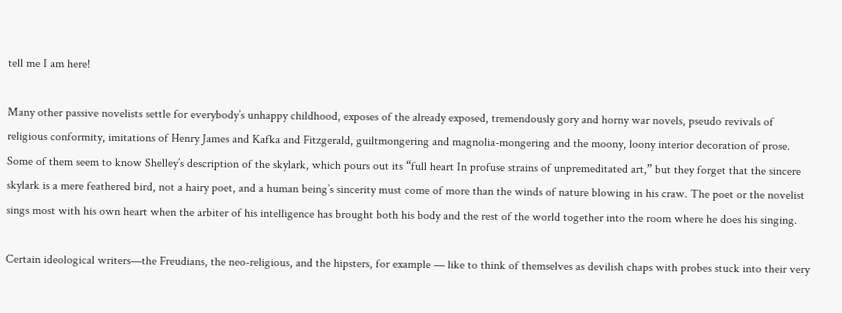tell me I am here!

Many other passive novelists settle for everybody’s unhappy childhood, exposes of the already exposed, tremendously gory and horny war novels, pseudo revivals of religious conformity, imitations of Henry James and Kafka and Fitzgerald, guiltmongering and magnolia-mongering and the moony, loony interior decoration of prose. Some of them seem to know Shelley’s description of the skylark, which pours out its “full heart In profuse strains of unpremeditated art,” but they forget that the sincere skylark is a mere feathered bird, not a hairy poet, and a human being’s sincerity must come of more than the winds of nature blowing in his craw. The poet or the novelist sings most with his own heart when the arbiter of his intelligence has brought both his body and the rest of the world together into the room where he does his singing.

Certain ideological writers—the Freudians, the neo-religious, and the hipsters, for example — like to think of themselves as devilish chaps with probes stuck into their very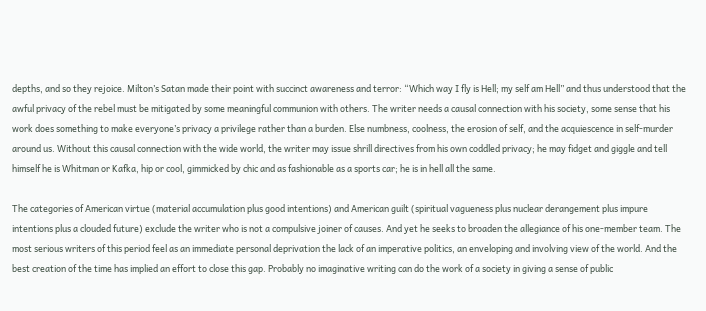depths, and so they rejoice. Milton’s Satan made their point with succinct awareness and terror: “Which way I fly is Hell; my self am Hell” and thus understood that the awful privacy of the rebel must be mitigated by some meaningful communion with others. The writer needs a causal connection with his society, some sense that his work does something to make everyone’s privacy a privilege rather than a burden. Else numbness, coolness, the erosion of self, and the acquiescence in self-murder around us. Without this causal connection with the wide world, the writer may issue shrill directives from his own coddled privacy; he may fidget and giggle and tell himself he is Whitman or Kafka, hip or cool, gimmicked by chic and as fashionable as a sports car; he is in hell all the same.

The categories of American virtue (material accumulation plus good intentions) and American guilt (spiritual vagueness plus nuclear derangement plus impure intentions plus a clouded future) exclude the writer who is not a compulsive joiner of causes. And yet he seeks to broaden the allegiance of his one-member team. The most serious writers of this period feel as an immediate personal deprivation the lack of an imperative politics, an enveloping and involving view of the world. And the best creation of the time has implied an effort to close this gap. Probably no imaginative writing can do the work of a society in giving a sense of public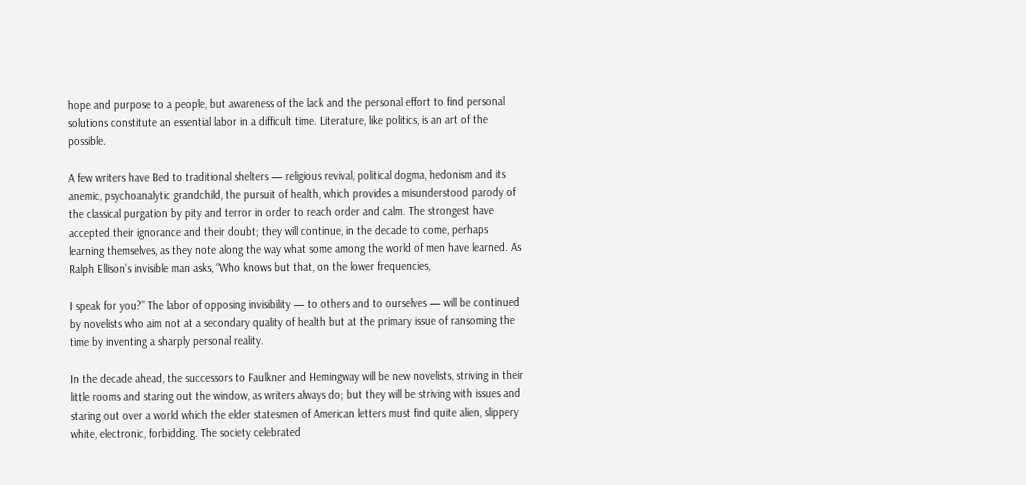hope and purpose to a people, but awareness of the lack and the personal effort to find personal solutions constitute an essential labor in a difficult time. Literature, like politics, is an art of the possible.

A few writers have Bed to traditional shelters — religious revival, political dogma, hedonism and its anemic, psychoanalytic grandchild, the pursuit of health, which provides a misunderstood parody of the classical purgation by pity and terror in order to reach order and calm. The strongest have accepted their ignorance and their doubt; they will continue, in the decade to come, perhaps learning themselves, as they note along the way what some among the world of men have learned. As Ralph Ellison’s invisible man asks, “Who knows but that, on the lower frequencies,

I speak for you?” The labor of opposing invisibility — to others and to ourselves — will be continued by novelists who aim not at a secondary quality of health but at the primary issue of ransoming the time by inventing a sharply personal reality.

In the decade ahead, the successors to Faulkner and Hemingway will be new novelists, striving in their little rooms and staring out the window, as writers always do; but they will be striving with issues and staring out over a world which the elder statesmen of American letters must find quite alien, slippery white, electronic, forbidding. The society celebrated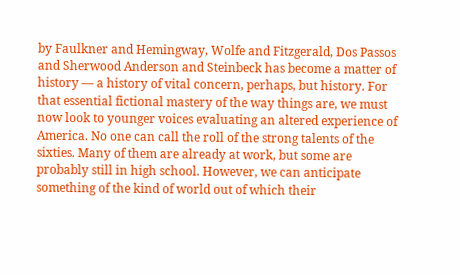by Faulkner and Hemingway, Wolfe and Fitzgerald, Dos Passos and Sherwood Anderson and Steinbeck has become a matter of history — a history of vital concern, perhaps, but history. For that essential fictional mastery of the way things are, we must now look to younger voices evaluating an altered experience of America. No one can call the roll of the strong talents of the sixties. Many of them are already at work, but some are probably still in high school. However, we can anticipate something of the kind of world out of which their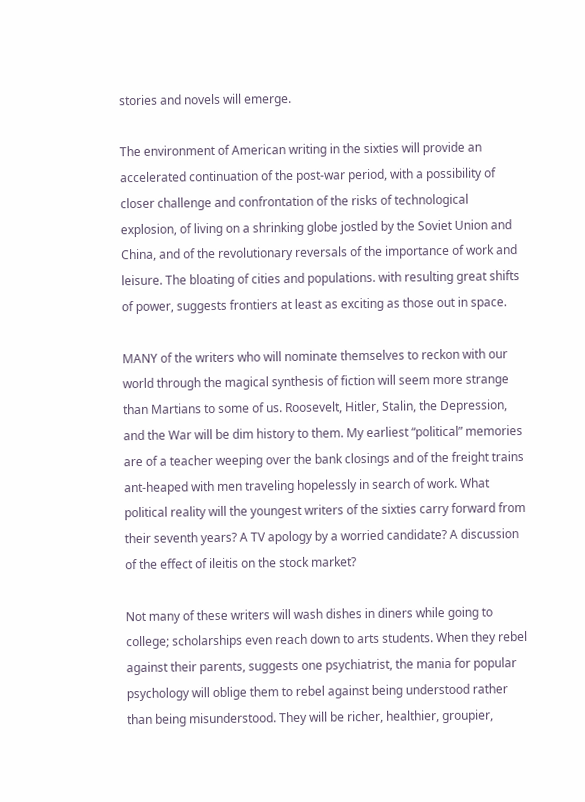stories and novels will emerge.

The environment of American writing in the sixties will provide an accelerated continuation of the post-war period, with a possibility of closer challenge and confrontation of the risks of technological explosion, of living on a shrinking globe jostled by the Soviet Union and China, and of the revolutionary reversals of the importance of work and leisure. The bloating of cities and populations. with resulting great shifts of power, suggests frontiers at least as exciting as those out in space.

MANY of the writers who will nominate themselves to reckon with our world through the magical synthesis of fiction will seem more strange than Martians to some of us. Roosevelt, Hitler, Stalin, the Depression, and the War will be dim history to them. My earliest “political” memories are of a teacher weeping over the bank closings and of the freight trains ant-heaped with men traveling hopelessly in search of work. What political reality will the youngest writers of the sixties carry forward from their seventh years? A TV apology by a worried candidate? A discussion of the effect of ileitis on the stock market?

Not many of these writers will wash dishes in diners while going to college; scholarships even reach down to arts students. When they rebel against their parents, suggests one psychiatrist, the mania for popular psychology will oblige them to rebel against being understood rather than being misunderstood. They will be richer, healthier, groupier,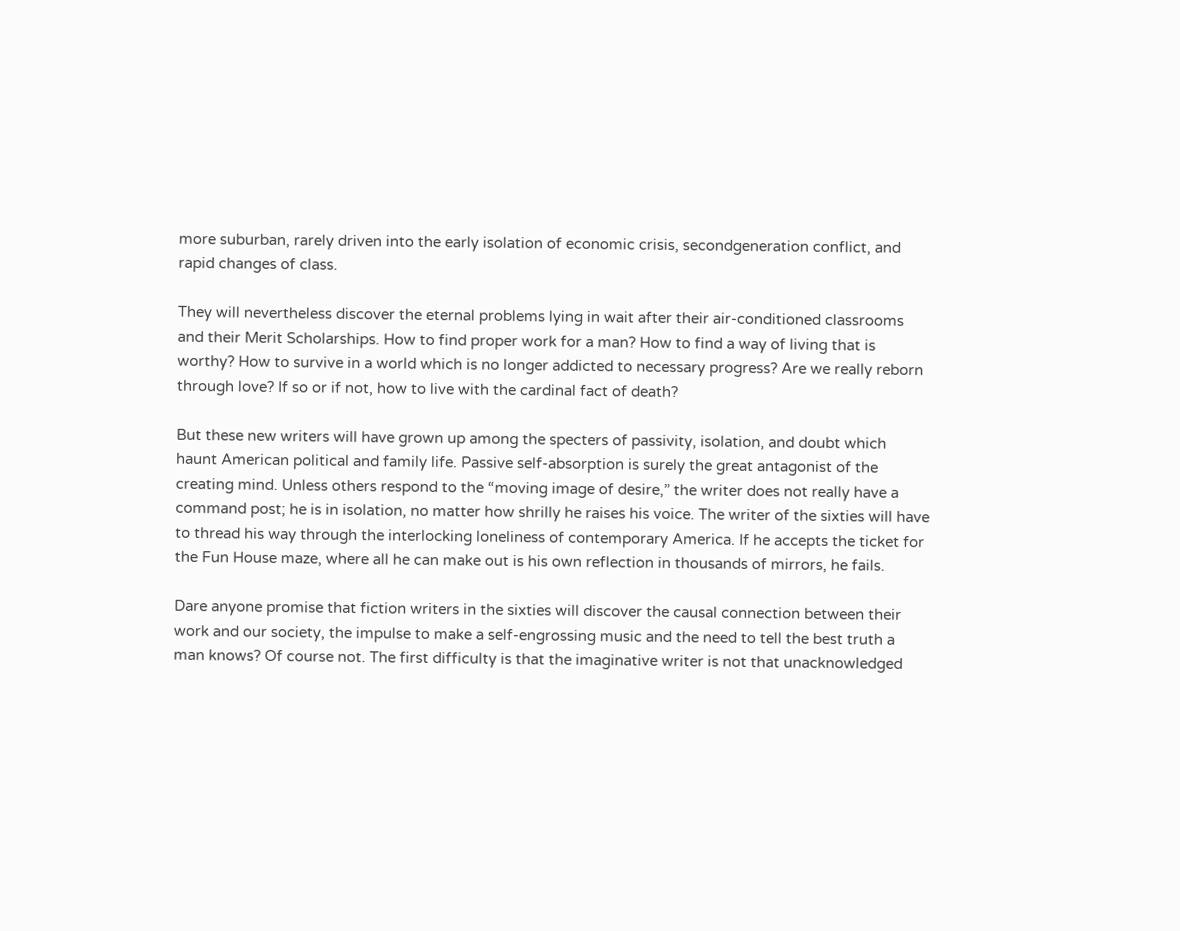more suburban, rarely driven into the early isolation of economic crisis, secondgeneration conflict, and rapid changes of class.

They will nevertheless discover the eternal problems lying in wait after their air-conditioned classrooms and their Merit Scholarships. How to find proper work for a man? How to find a way of living that is worthy? How to survive in a world which is no longer addicted to necessary progress? Are we really reborn through love? If so or if not, how to live with the cardinal fact of death?

But these new writers will have grown up among the specters of passivity, isolation, and doubt which haunt American political and family life. Passive self-absorption is surely the great antagonist of the creating mind. Unless others respond to the “moving image of desire,” the writer does not really have a command post; he is in isolation, no matter how shrilly he raises his voice. The writer of the sixties will have to thread his way through the interlocking loneliness of contemporary America. If he accepts the ticket for the Fun House maze, where all he can make out is his own reflection in thousands of mirrors, he fails.

Dare anyone promise that fiction writers in the sixties will discover the causal connection between their work and our society, the impulse to make a self-engrossing music and the need to tell the best truth a man knows? Of course not. The first difficulty is that the imaginative writer is not that unacknowledged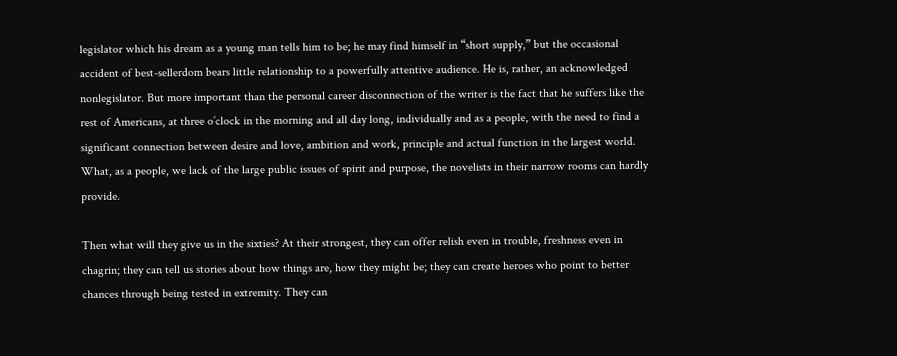legislator which his dream as a young man tells him to be; he may find himself in “short supply,” but the occasional accident of best-sellerdom bears little relationship to a powerfully attentive audience. He is, rather, an acknowledged nonlegislator. But more important than the personal career disconnection of the writer is the fact that he suffers like the rest of Americans, at three o’clock in the morning and all day long, individually and as a people, with the need to find a significant connection between desire and love, ambition and work, principle and actual function in the largest world. What, as a people, we lack of the large public issues of spirit and purpose, the novelists in their narrow rooms can hardly provide.

Then what will they give us in the sixties? At their strongest, they can offer relish even in trouble, freshness even in chagrin; they can tell us stories about how things are, how they might be; they can create heroes who point to better chances through being tested in extremity. They can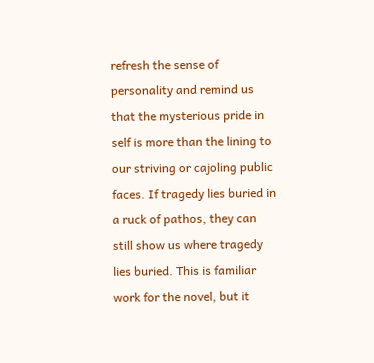refresh the sense of personality and remind us that the mysterious pride in self is more than the lining to our striving or cajoling public faces. If tragedy lies buried in a ruck of pathos, they can still show us where tragedy lies buried. This is familiar work for the novel, but it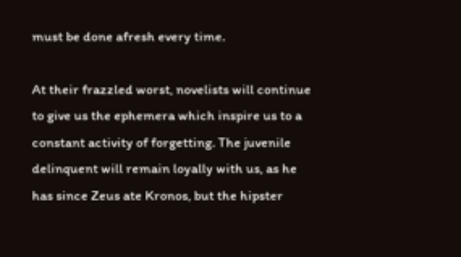must be done afresh every time.

At their frazzled worst, novelists will continue to give us the ephemera which inspire us to a constant activity of forgetting. The juvenile delinquent will remain loyally with us, as he has since Zeus ate Kronos, but the hipster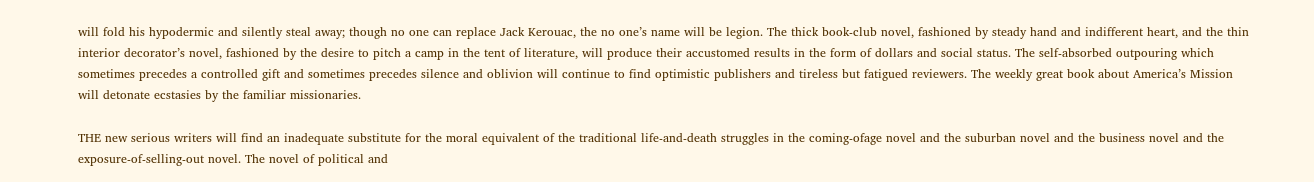will fold his hypodermic and silently steal away; though no one can replace Jack Kerouac, the no one’s name will be legion. The thick book-club novel, fashioned by steady hand and indifferent heart, and the thin interior decorator’s novel, fashioned by the desire to pitch a camp in the tent of literature, will produce their accustomed results in the form of dollars and social status. The self-absorbed outpouring which sometimes precedes a controlled gift and sometimes precedes silence and oblivion will continue to find optimistic publishers and tireless but fatigued reviewers. The weekly great book about America’s Mission will detonate ecstasies by the familiar missionaries.

THE new serious writers will find an inadequate substitute for the moral equivalent of the traditional life-and-death struggles in the coming-ofage novel and the suburban novel and the business novel and the exposure-of-selling-out novel. The novel of political and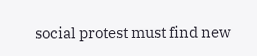social protest must find new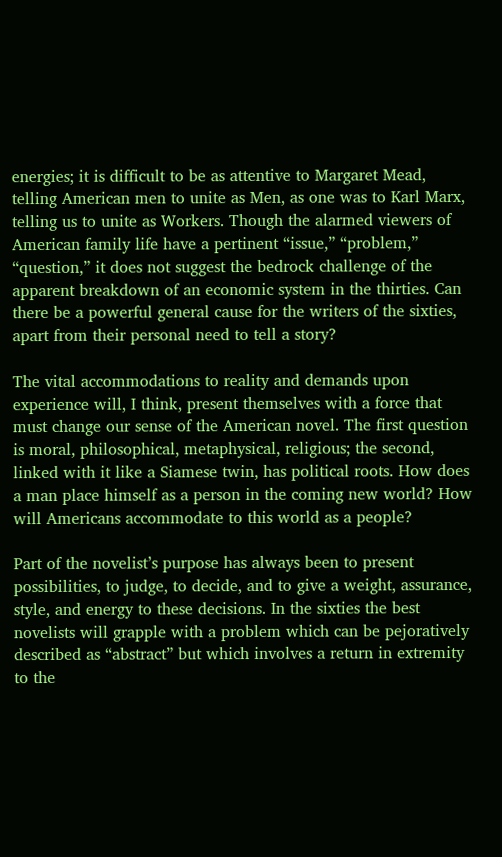energies; it is difficult to be as attentive to Margaret Mead, telling American men to unite as Men, as one was to Karl Marx, telling us to unite as Workers. Though the alarmed viewers of American family life have a pertinent “issue,” “problem,” “question,” it does not suggest the bedrock challenge of the apparent breakdown of an economic system in the thirties. Can there be a powerful general cause for the writers of the sixties, apart from their personal need to tell a story?

The vital accommodations to reality and demands upon experience will, I think, present themselves with a force that must change our sense of the American novel. The first question is moral, philosophical, metaphysical, religious; the second, linked with it like a Siamese twin, has political roots. How does a man place himself as a person in the coming new world? How will Americans accommodate to this world as a people?

Part of the novelist’s purpose has always been to present possibilities, to judge, to decide, and to give a weight, assurance, style, and energy to these decisions. In the sixties the best novelists will grapple with a problem which can be pejoratively described as “abstract” but which involves a return in extremity to the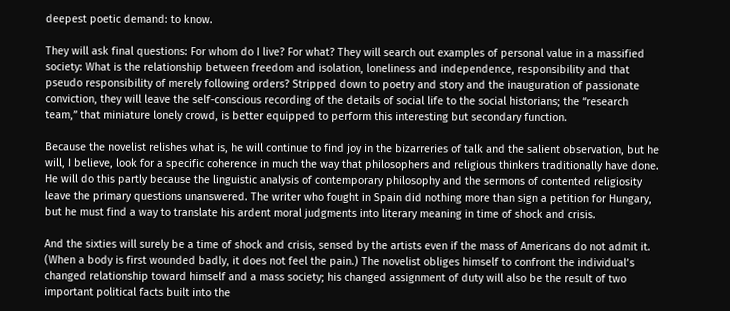deepest poetic demand: to know.

They will ask final questions: For whom do I live? For what? They will search out examples of personal value in a massified society: What is the relationship between freedom and isolation, loneliness and independence, responsibility and that pseudo responsibility of merely following orders? Stripped down to poetry and story and the inauguration of passionate conviction, they will leave the self-conscious recording of the details of social life to the social historians; the “research team,” that miniature lonely crowd, is better equipped to perform this interesting but secondary function.

Because the novelist relishes what is, he will continue to find joy in the bizarreries of talk and the salient observation, but he will, I believe, look for a specific coherence in much the way that philosophers and religious thinkers traditionally have done. He will do this partly because the linguistic analysis of contemporary philosophy and the sermons of contented religiosity leave the primary questions unanswered. The writer who fought in Spain did nothing more than sign a petition for Hungary, but he must find a way to translate his ardent moral judgments into literary meaning in time of shock and crisis.

And the sixties will surely be a time of shock and crisis, sensed by the artists even if the mass of Americans do not admit it. (When a body is first wounded badly, it does not feel the pain.) The novelist obliges himself to confront the individual’s changed relationship toward himself and a mass society; his changed assignment of duty will also be the result of two important political facts built into the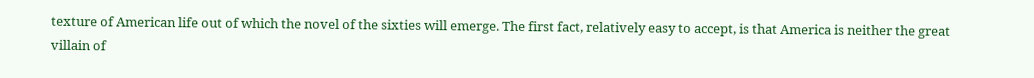texture of American life out of which the novel of the sixties will emerge. The first fact, relatively easy to accept, is that America is neither the great villain of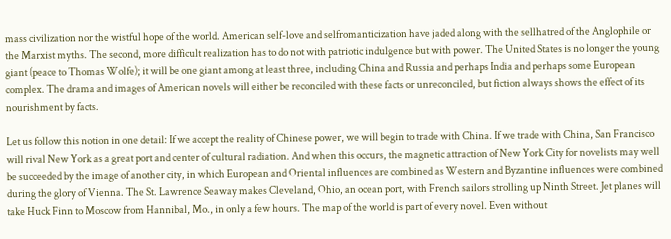mass civilization nor the wistful hope of the world. American self-love and selfromanticization have jaded along with the sellhatred of the Anglophile or the Marxist myths. The second, more difficult realization has to do not with patriotic indulgence but with power. The United States is no longer the young giant (peace to Thomas Wolfe); it will be one giant among at least three, including China and Russia and perhaps India and perhaps some European complex. The drama and images of American novels will either be reconciled with these facts or unreconciled, but fiction always shows the effect of its nourishment by facts.

Let us follow this notion in one detail: If we accept the reality of Chinese power, we will begin to trade with China. If we trade with China, San Francisco will rival New York as a great port and center of cultural radiation. And when this occurs, the magnetic attraction of New York City for novelists may well be succeeded by the image of another city, in which European and Oriental influences are combined as Western and Byzantine influences were combined during the glory of Vienna. The St. Lawrence Seaway makes Cleveland, Ohio, an ocean port, with French sailors strolling up Ninth Street. Jet planes will take Huck Finn to Moscow from Hannibal, Mo., in only a few hours. The map of the world is part of every novel. Even without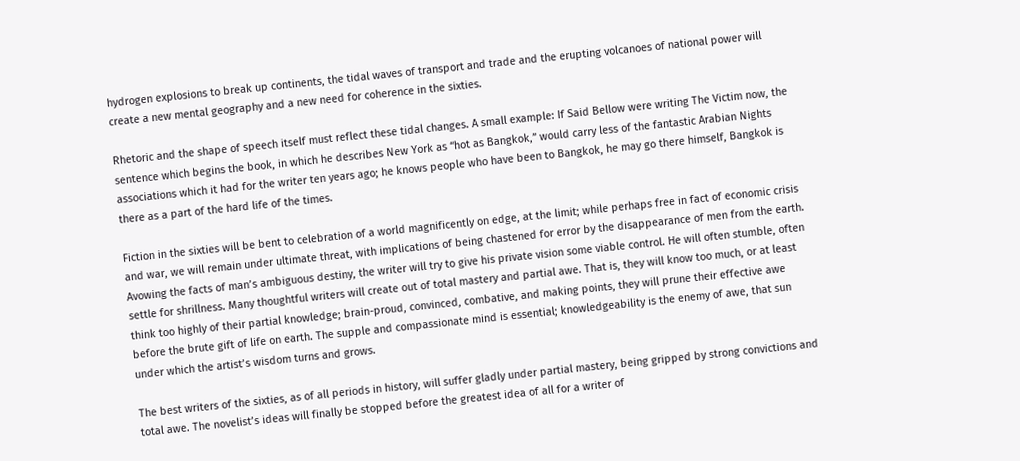hydrogen explosions to break up continents, the tidal waves of transport and trade and the erupting volcanoes of national power will create a new mental geography and a new need for coherence in the sixties.

Rhetoric and the shape of speech itself must reflect these tidal changes. A small example: If Said Bellow were writing The Victim now, the sentence which begins the book, in which he describes New York as “hot as Bangkok,” would carry less of the fantastic Arabian Nights associations which it had for the writer ten years ago; he knows people who have been to Bangkok, he may go there himself, Bangkok is there as a part of the hard life of the times.

Fiction in the sixties will be bent to celebration of a world magnificently on edge, at the limit; while perhaps free in fact of economic crisis and war, we will remain under ultimate threat, with implications of being chastened for error by the disappearance of men from the earth. Avowing the facts of man’s ambiguous destiny, the writer will try to give his private vision some viable control. He will often stumble, often settle for shrillness. Many thoughtful writers will create out of total mastery and partial awe. That is, they will know too much, or at least think too highly of their partial knowledge; brain-proud, convinced, combative, and making points, they will prune their effective awe before the brute gift of life on earth. The supple and compassionate mind is essential; knowledgeability is the enemy of awe, that sun under which the artist’s wisdom turns and grows.

The best writers of the sixties, as of all periods in history, will suffer gladly under partial mastery, being gripped by strong convictions and total awe. The novelist’s ideas will finally be stopped before the greatest idea of all for a writer of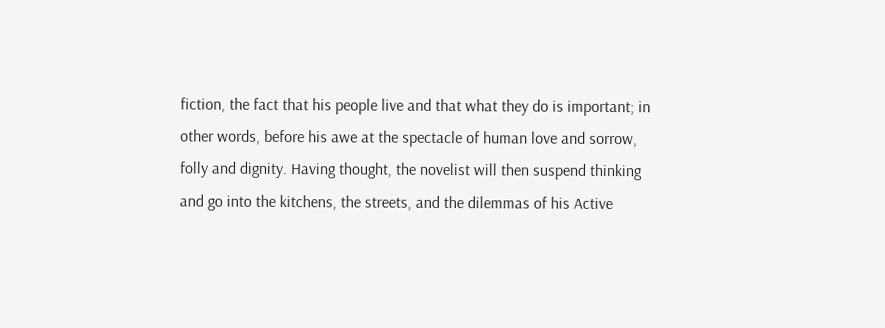fiction, the fact that his people live and that what they do is important; in other words, before his awe at the spectacle of human love and sorrow, folly and dignity. Having thought, the novelist will then suspend thinking and go into the kitchens, the streets, and the dilemmas of his Active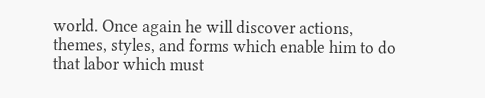world. Once again he will discover actions, themes, styles, and forms which enable him to do that labor which must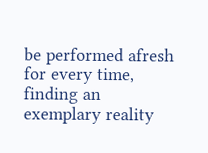be performed afresh for every time, finding an exemplary reality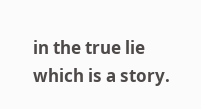in the true lie which is a story.